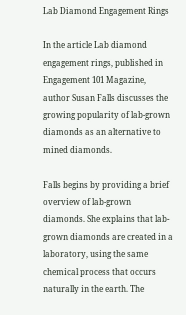Lab Diamond Engagement Rings

In the article Lab diamond engagement rings, published in Engagement 101 Magazine, author Susan Falls discusses the growing popularity of lab-grown diamonds as an alternative to mined diamonds.

Falls begins by providing a brief overview of lab-grown diamonds. She explains that lab-grown diamonds are created in a laboratory, using the same chemical process that occurs naturally in the earth. The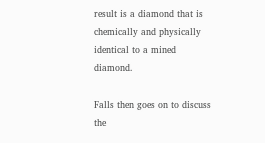result is a diamond that is chemically and physically identical to a mined diamond.

Falls then goes on to discuss the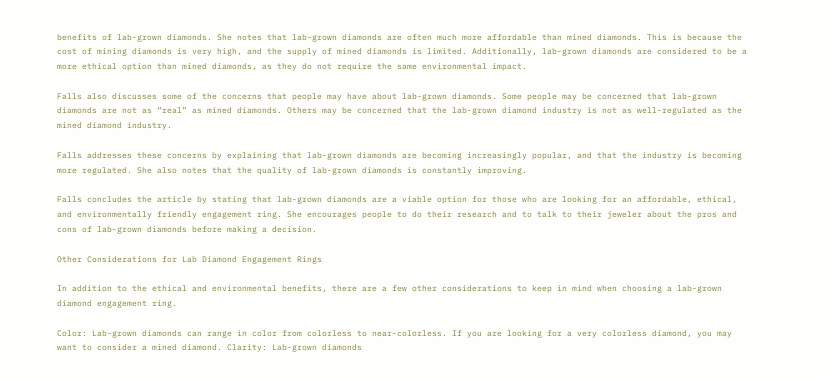benefits of lab-grown diamonds. She notes that lab-grown diamonds are often much more affordable than mined diamonds. This is because the cost of mining diamonds is very high, and the supply of mined diamonds is limited. Additionally, lab-grown diamonds are considered to be a more ethical option than mined diamonds, as they do not require the same environmental impact.

Falls also discusses some of the concerns that people may have about lab-grown diamonds. Some people may be concerned that lab-grown diamonds are not as “real” as mined diamonds. Others may be concerned that the lab-grown diamond industry is not as well-regulated as the mined diamond industry.

Falls addresses these concerns by explaining that lab-grown diamonds are becoming increasingly popular, and that the industry is becoming more regulated. She also notes that the quality of lab-grown diamonds is constantly improving.

Falls concludes the article by stating that lab-grown diamonds are a viable option for those who are looking for an affordable, ethical, and environmentally friendly engagement ring. She encourages people to do their research and to talk to their jeweler about the pros and cons of lab-grown diamonds before making a decision.

Other Considerations for Lab Diamond Engagement Rings

In addition to the ethical and environmental benefits, there are a few other considerations to keep in mind when choosing a lab-grown diamond engagement ring.

Color: Lab-grown diamonds can range in color from colorless to near-colorless. If you are looking for a very colorless diamond, you may want to consider a mined diamond. Clarity: Lab-grown diamonds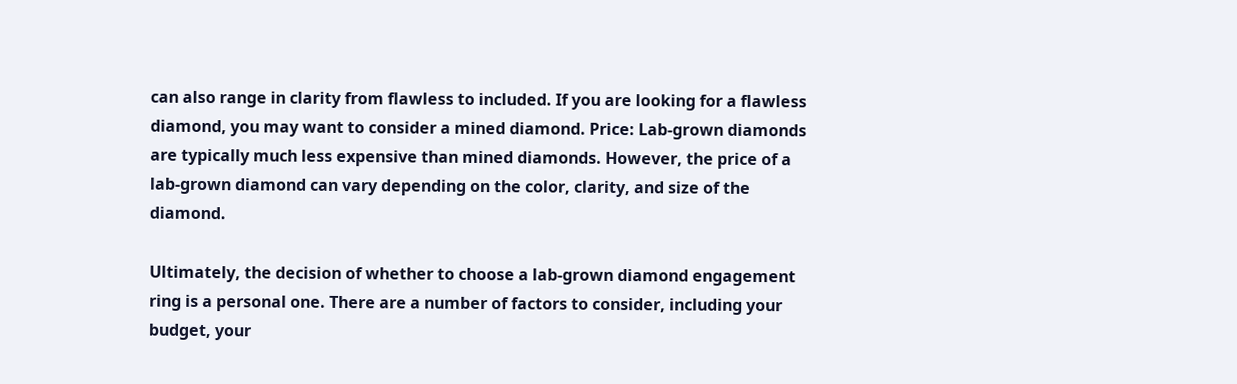can also range in clarity from flawless to included. If you are looking for a flawless diamond, you may want to consider a mined diamond. Price: Lab-grown diamonds are typically much less expensive than mined diamonds. However, the price of a lab-grown diamond can vary depending on the color, clarity, and size of the diamond.

Ultimately, the decision of whether to choose a lab-grown diamond engagement ring is a personal one. There are a number of factors to consider, including your budget, your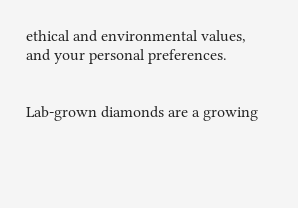ethical and environmental values, and your personal preferences.


Lab-grown diamonds are a growing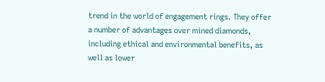trend in the world of engagement rings. They offer a number of advantages over mined diamonds, including ethical and environmental benefits, as well as lower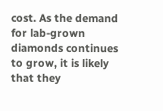cost. As the demand for lab-grown diamonds continues to grow, it is likely that they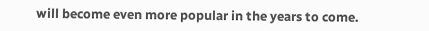will become even more popular in the years to come.